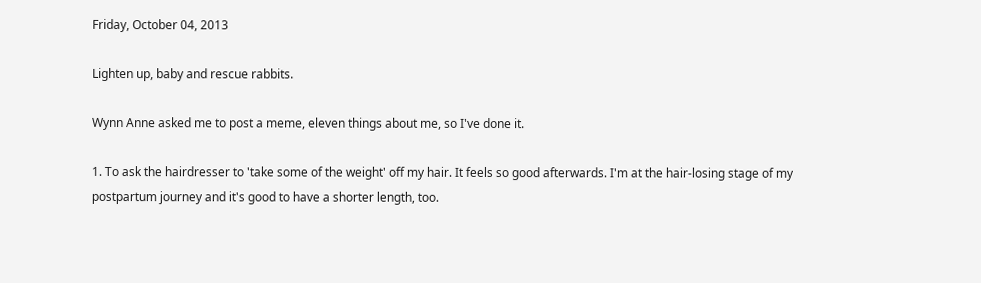Friday, October 04, 2013

Lighten up, baby and rescue rabbits.

Wynn Anne asked me to post a meme, eleven things about me, so I've done it.

1. To ask the hairdresser to 'take some of the weight' off my hair. It feels so good afterwards. I'm at the hair-losing stage of my postpartum journey and it's good to have a shorter length, too.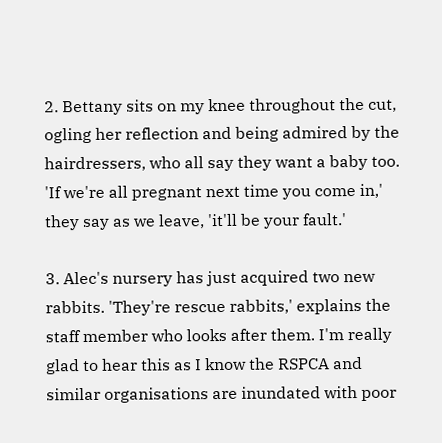2. Bettany sits on my knee throughout the cut, ogling her reflection and being admired by the hairdressers, who all say they want a baby too. 'If we're all pregnant next time you come in,' they say as we leave, 'it'll be your fault.'

3. Alec's nursery has just acquired two new rabbits. 'They're rescue rabbits,' explains the staff member who looks after them. I'm really glad to hear this as I know the RSPCA and similar organisations are inundated with poor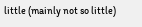little (mainly not so little)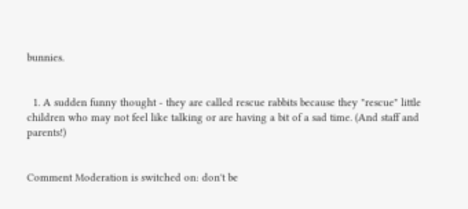bunnies.


  1. A sudden funny thought - they are called rescue rabbits because they "rescue" little children who may not feel like talking or are having a bit of a sad time. (And staff and parents!)


Comment Moderation is switched on: don't be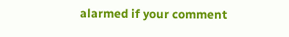alarmed if your comment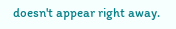doesn't appear right away.